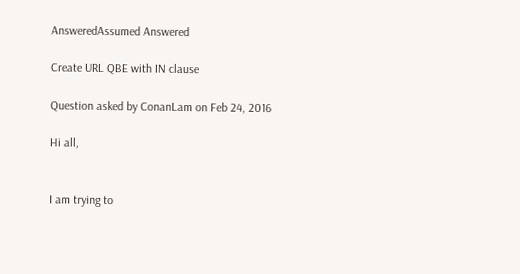AnsweredAssumed Answered

Create URL QBE with IN clause

Question asked by ConanLam on Feb 24, 2016

Hi all,


I am trying to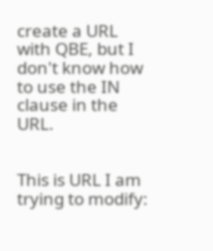create a URL with QBE, but I don't know how to use the IN clause in the URL.


This is URL I am trying to modify: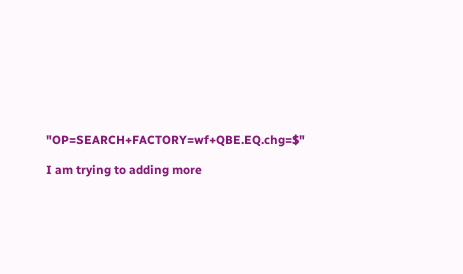"OP=SEARCH+FACTORY=wf+QBE.EQ.chg=$"

I am trying to adding more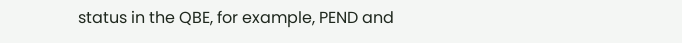status in the QBE, for example, PEND and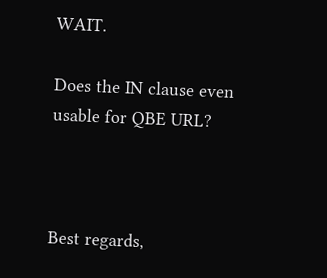WAIT.

Does the IN clause even usable for QBE URL?



Best regards,